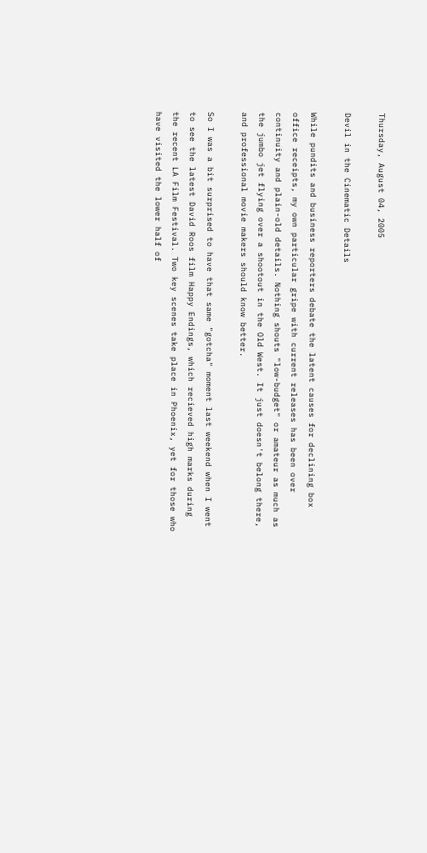Thursday, August 04, 2005

Devil in the Cinematic Details

While pundits and business reporters debate the latent causes for declining box office receipts, my own particular gripe with current releases has been over continuity and plain-old details. Nothing shouts "low-budget" or amateur as much as the jumbo jet flying over a shootout in the Old West. It just doesn't belong there, and professional movie makers should know better.

So I was a bit surprised to have that same "gotcha" moment last weekend when I went to see the latest David Roos film Happy Endings, which recieved high marks during the recent LA Film Festival. Two key scenes take place in Phoenix, yet for those who have visited the lower half of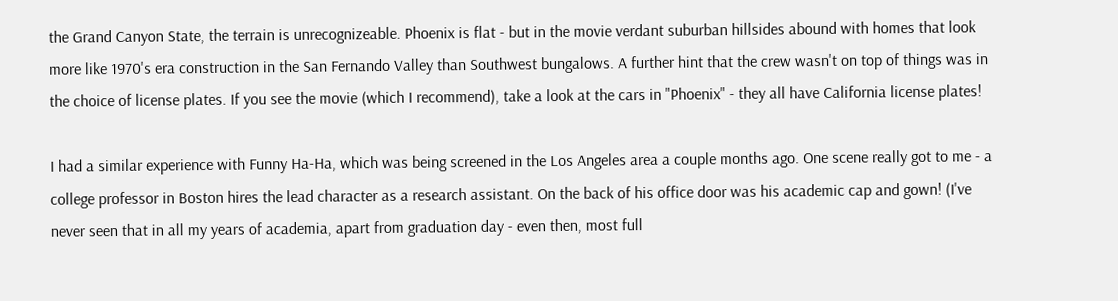the Grand Canyon State, the terrain is unrecognizeable. Phoenix is flat - but in the movie verdant suburban hillsides abound with homes that look more like 1970's era construction in the San Fernando Valley than Southwest bungalows. A further hint that the crew wasn't on top of things was in the choice of license plates. If you see the movie (which I recommend), take a look at the cars in "Phoenix" - they all have California license plates!

I had a similar experience with Funny Ha-Ha, which was being screened in the Los Angeles area a couple months ago. One scene really got to me - a college professor in Boston hires the lead character as a research assistant. On the back of his office door was his academic cap and gown! (I've never seen that in all my years of academia, apart from graduation day - even then, most full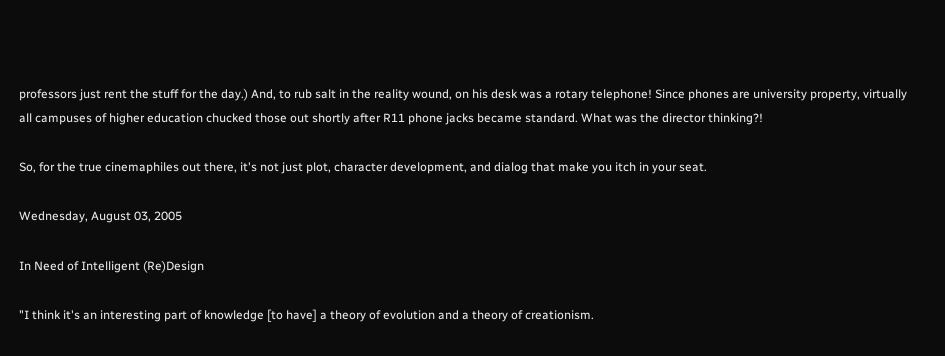professors just rent the stuff for the day.) And, to rub salt in the reality wound, on his desk was a rotary telephone! Since phones are university property, virtually all campuses of higher education chucked those out shortly after R11 phone jacks became standard. What was the director thinking?!

So, for the true cinemaphiles out there, it's not just plot, character development, and dialog that make you itch in your seat.

Wednesday, August 03, 2005

In Need of Intelligent (Re)Design

"I think it's an interesting part of knowledge [to have] a theory of evolution and a theory of creationism.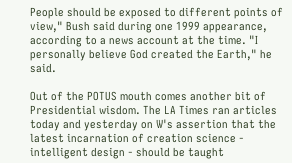People should be exposed to different points of view," Bush said during one 1999 appearance, according to a news account at the time. "I personally believe God created the Earth," he said.

Out of the POTUS mouth comes another bit of Presidential wisdom. The LA Times ran articles today and yesterday on W's assertion that the latest incarnation of creation science - intelligent design - should be taught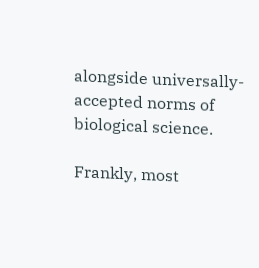alongside universally-accepted norms of biological science.

Frankly, most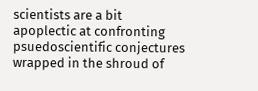scientists are a bit apoplectic at confronting psuedoscientific conjectures wrapped in the shroud of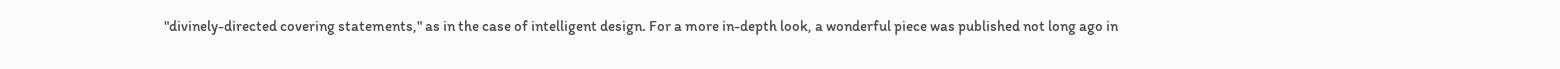"divinely-directed covering statements," as in the case of intelligent design. For a more in-depth look, a wonderful piece was published not long ago in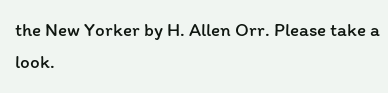the New Yorker by H. Allen Orr. Please take a look.